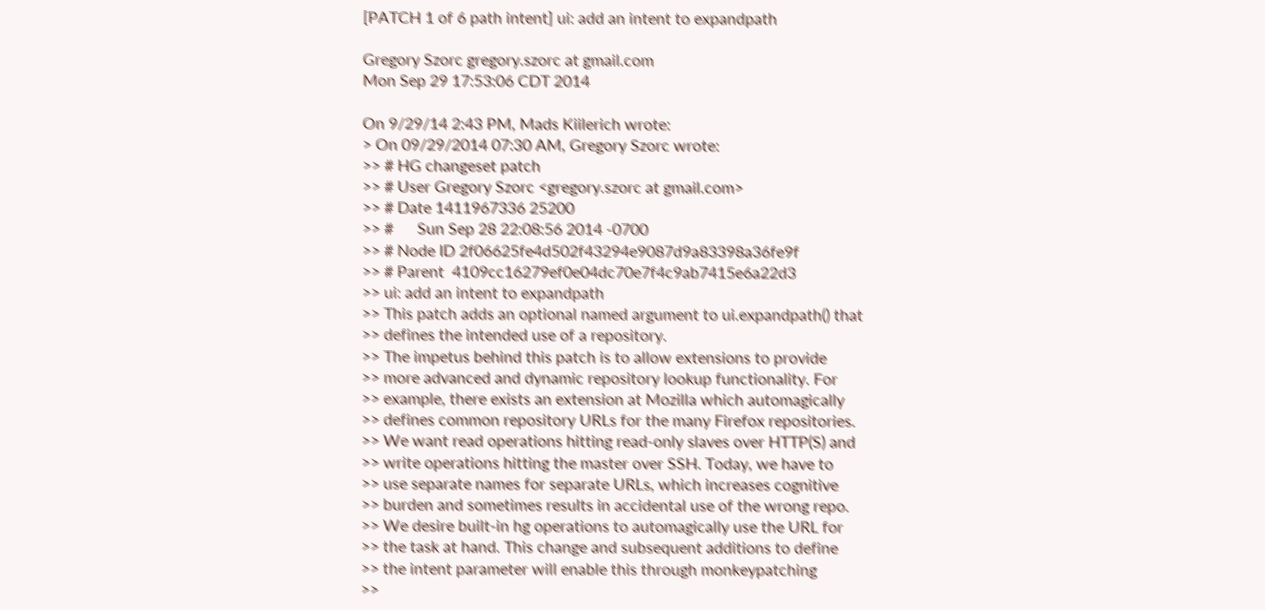[PATCH 1 of 6 path intent] ui: add an intent to expandpath

Gregory Szorc gregory.szorc at gmail.com
Mon Sep 29 17:53:06 CDT 2014

On 9/29/14 2:43 PM, Mads Kiilerich wrote:
> On 09/29/2014 07:30 AM, Gregory Szorc wrote:
>> # HG changeset patch
>> # User Gregory Szorc <gregory.szorc at gmail.com>
>> # Date 1411967336 25200
>> #      Sun Sep 28 22:08:56 2014 -0700
>> # Node ID 2f06625fe4d502f43294e9087d9a83398a36fe9f
>> # Parent  4109cc16279ef0e04dc70e7f4c9ab7415e6a22d3
>> ui: add an intent to expandpath
>> This patch adds an optional named argument to ui.expandpath() that
>> defines the intended use of a repository.
>> The impetus behind this patch is to allow extensions to provide
>> more advanced and dynamic repository lookup functionality. For
>> example, there exists an extension at Mozilla which automagically
>> defines common repository URLs for the many Firefox repositories.
>> We want read operations hitting read-only slaves over HTTP(S) and
>> write operations hitting the master over SSH. Today, we have to
>> use separate names for separate URLs, which increases cognitive
>> burden and sometimes results in accidental use of the wrong repo.
>> We desire built-in hg operations to automagically use the URL for
>> the task at hand. This change and subsequent additions to define
>> the intent parameter will enable this through monkeypatching
>>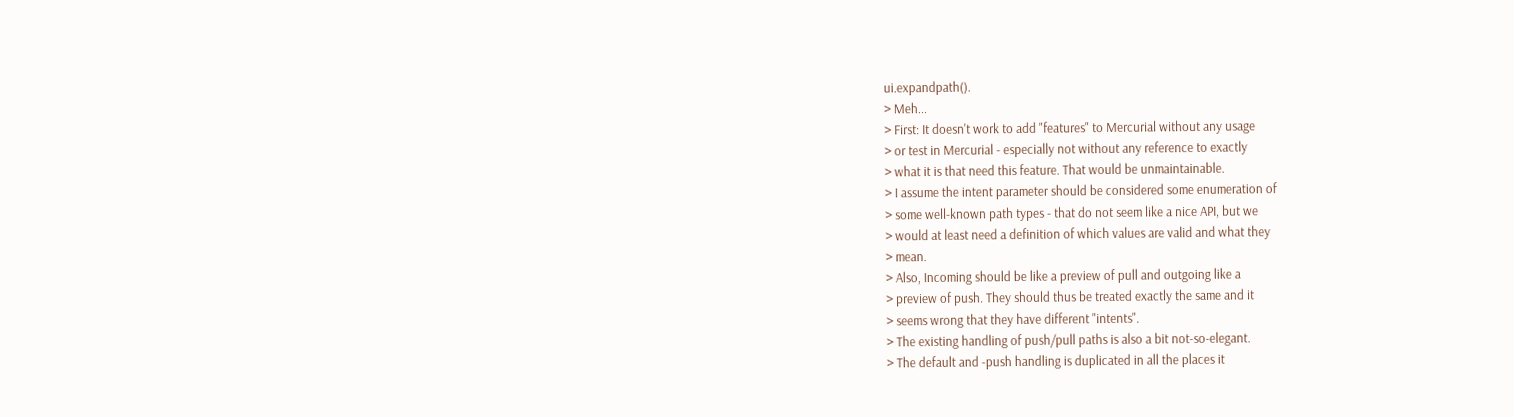ui.expandpath().
> Meh...
> First: It doesn't work to add "features" to Mercurial without any usage
> or test in Mercurial - especially not without any reference to exactly
> what it is that need this feature. That would be unmaintainable.
> I assume the intent parameter should be considered some enumeration of
> some well-known path types - that do not seem like a nice API, but we
> would at least need a definition of which values are valid and what they
> mean.
> Also, Incoming should be like a preview of pull and outgoing like a
> preview of push. They should thus be treated exactly the same and it
> seems wrong that they have different "intents".
> The existing handling of push/pull paths is also a bit not-so-elegant.
> The default and -push handling is duplicated in all the places it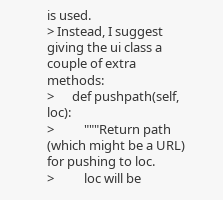is used.
> Instead, I suggest giving the ui class a couple of extra methods:
>      def pushpath(self, loc):
>          """Return path (which might be a URL) for pushing to loc.
>          loc will be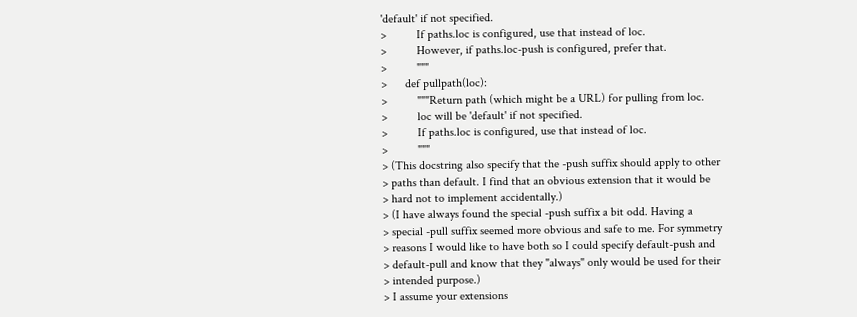'default' if not specified.
>          If paths.loc is configured, use that instead of loc.
>          However, if paths.loc-push is configured, prefer that.
>          """
>      def pullpath(loc):
>          """Return path (which might be a URL) for pulling from loc.
>          loc will be 'default' if not specified.
>          If paths.loc is configured, use that instead of loc.
>          """
> (This docstring also specify that the -push suffix should apply to other
> paths than default. I find that an obvious extension that it would be
> hard not to implement accidentally.)
> (I have always found the special -push suffix a bit odd. Having a
> special -pull suffix seemed more obvious and safe to me. For symmetry
> reasons I would like to have both so I could specify default-push and
> default-pull and know that they "always" only would be used for their
> intended purpose.)
> I assume your extensions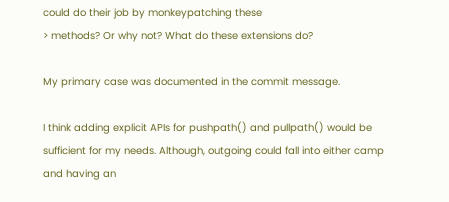could do their job by monkeypatching these
> methods? Or why not? What do these extensions do?

My primary case was documented in the commit message.

I think adding explicit APIs for pushpath() and pullpath() would be
sufficient for my needs. Although, outgoing could fall into either camp
and having an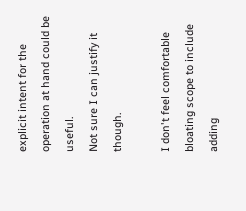explicit intent for the operation at hand could be useful.
Not sure I can justify it though.

I don't feel comfortable bloating scope to include adding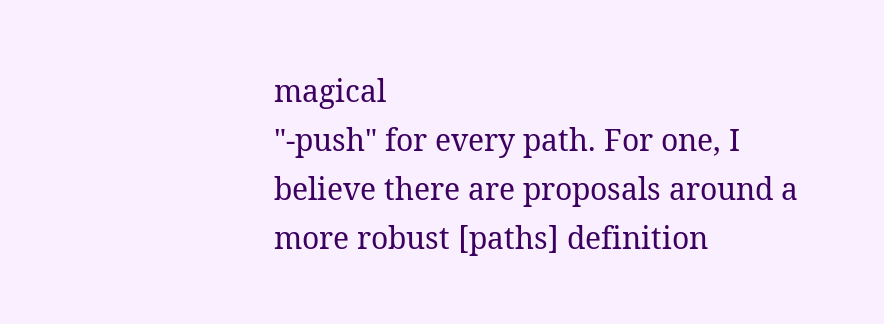magical
"-push" for every path. For one, I believe there are proposals around a
more robust [paths] definition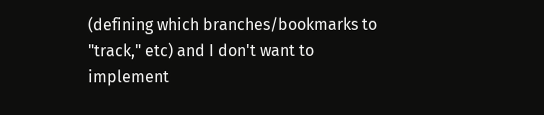(defining which branches/bookmarks to
"track," etc) and I don't want to implement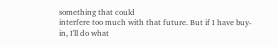something that could
interfere too much with that future. But if I have buy-in, I'll do what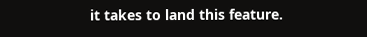it takes to land this feature.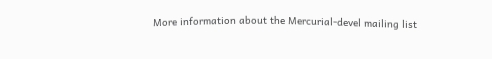More information about the Mercurial-devel mailing list